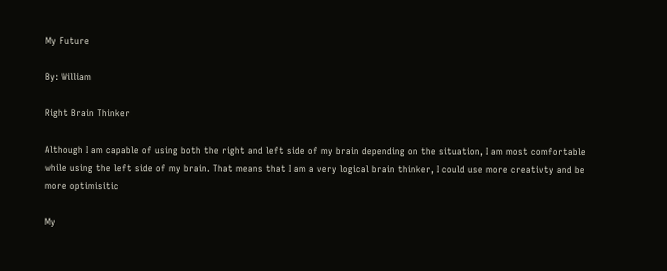My Future

By: William

Right Brain Thinker

Although I am capable of using both the right and left side of my brain depending on the situation, I am most comfortable while using the left side of my brain. That means that I am a very logical brain thinker, I could use more creativty and be more optimisitic

My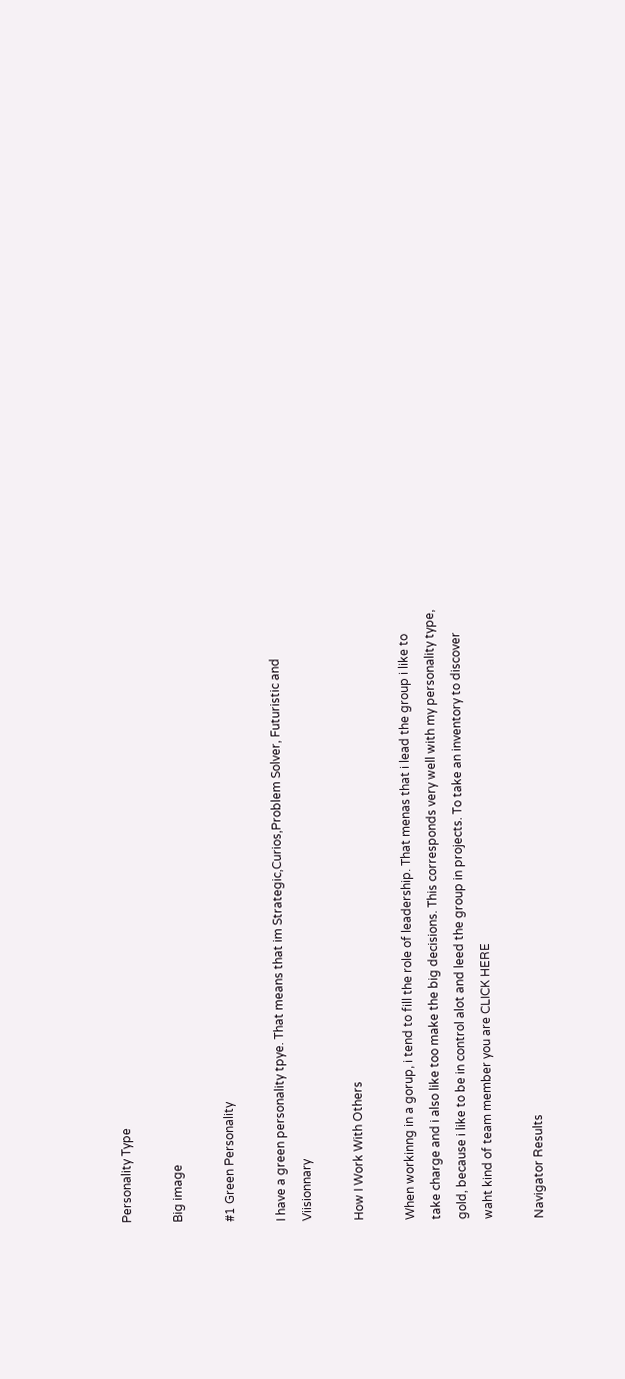Personality Type

Big image

#1 Green Personality

I have a green personality tpye. That means that im Strategic,Curios,Problem Solver, Futuristic and Viisionnary

How I Work With Others

When workinng in a gorup, i tend to fill the role of leadership. That menas that i lead the group i like to take charge and i also like too make the big decisions. This corresponds very well with my personality type, gold, because i like to be in control alot and leed the group in projects. To take an inventory to discover waht kind of team member you are CLICK HERE

Navigator Results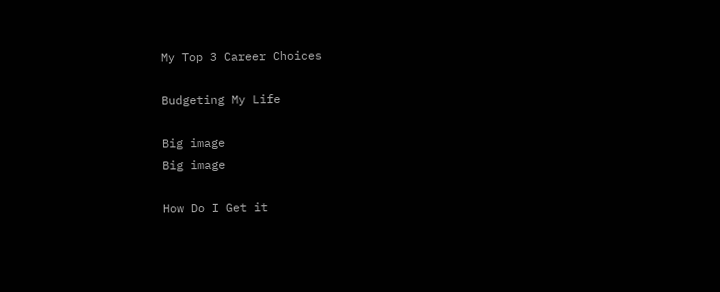My Top 3 Career Choices

Budgeting My Life

Big image
Big image

How Do I Get it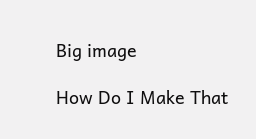Big image

How Do I Make That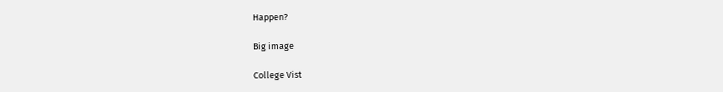Happen?

Big image

College Vist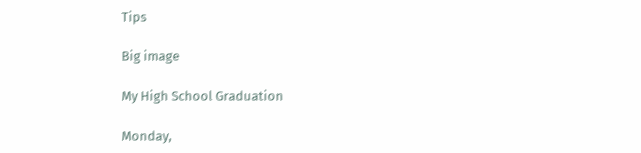Tips

Big image

My High School Graduation

Monday,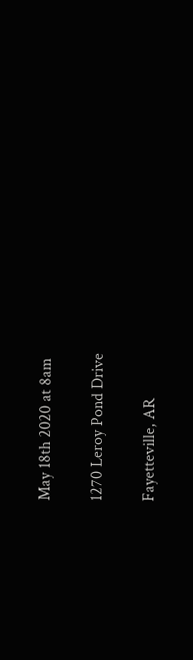May 18th 2020 at 8am

1270 Leroy Pond Drive

Fayetteville, AR